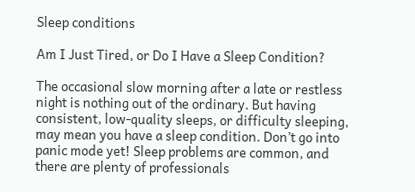Sleep conditions

Am I Just Tired, or Do I Have a Sleep Condition?

The occasional slow morning after a late or restless night is nothing out of the ordinary. But having consistent, low-quality sleeps, or difficulty sleeping, may mean you have a sleep condition. Don’t go into panic mode yet! Sleep problems are common, and there are plenty of professionals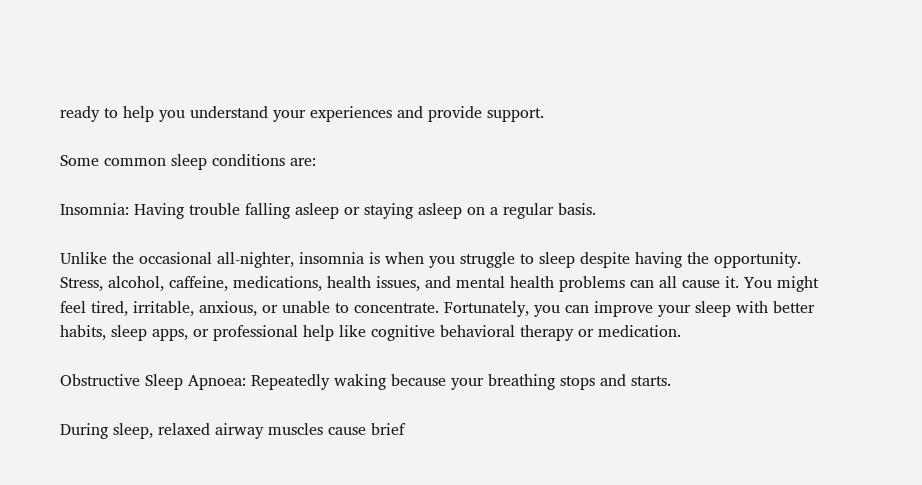ready to help you understand your experiences and provide support.

Some common sleep conditions are:

Insomnia: Having trouble falling asleep or staying asleep on a regular basis.

Unlike the occasional all-nighter, insomnia is when you struggle to sleep despite having the opportunity. Stress, alcohol, caffeine, medications, health issues, and mental health problems can all cause it. You might feel tired, irritable, anxious, or unable to concentrate. Fortunately, you can improve your sleep with better habits, sleep apps, or professional help like cognitive behavioral therapy or medication.

Obstructive Sleep Apnoea: Repeatedly waking because your breathing stops and starts.

During sleep, relaxed airway muscles cause brief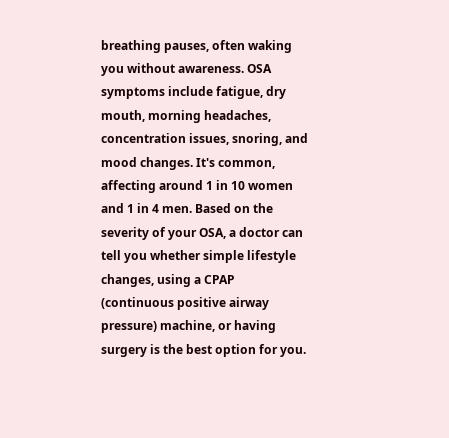breathing pauses, often waking you without awareness. OSA symptoms include fatigue, dry mouth, morning headaches, concentration issues, snoring, and mood changes. It's common, affecting around 1 in 10 women and 1 in 4 men. Based on the severity of your OSA, a doctor can tell you whether simple lifestyle changes, using a CPAP (continuous positive airway pressure) machine, or having surgery is the best option for you.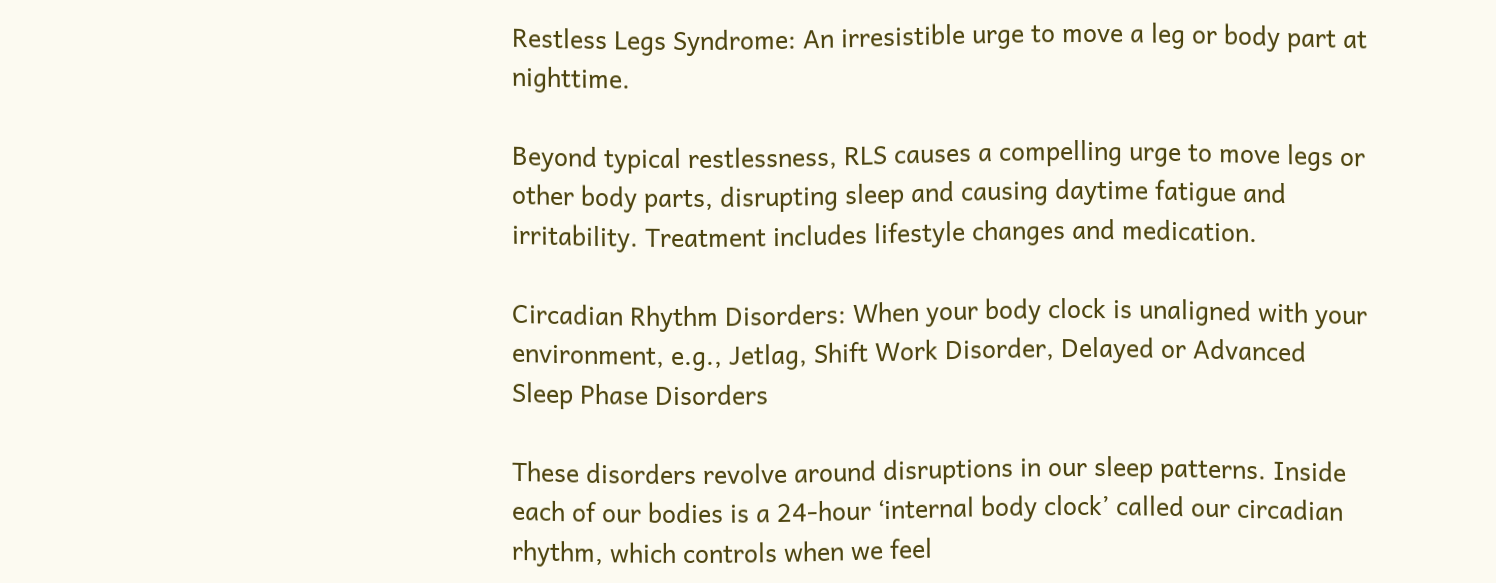Restless Legs Syndrome: An irresistible urge to move a leg or body part at nighttime.

Beyond typical restlessness, RLS causes a compelling urge to move legs or other body parts, disrupting sleep and causing daytime fatigue and irritability. Treatment includes lifestyle changes and medication.

Circadian Rhythm Disorders: When your body clock is unaligned with your environment, e.g., Jetlag, Shift Work Disorder, Delayed or Advanced Sleep Phase Disorders

These disorders revolve around disruptions in our sleep patterns. Inside each of our bodies is a 24-hour ‘internal body clock’ called our circadian rhythm, which controls when we feel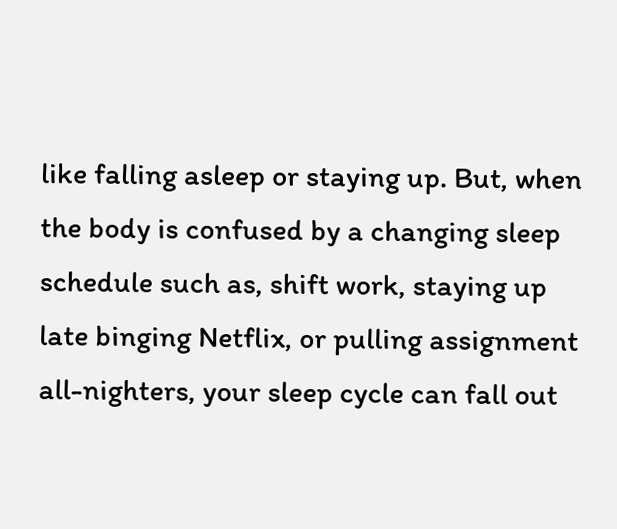like falling asleep or staying up. But, when the body is confused by a changing sleep schedule such as, shift work, staying up late binging Netflix, or pulling assignment all-nighters, your sleep cycle can fall out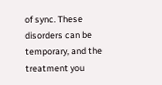of sync. These disorders can be temporary, and the treatment you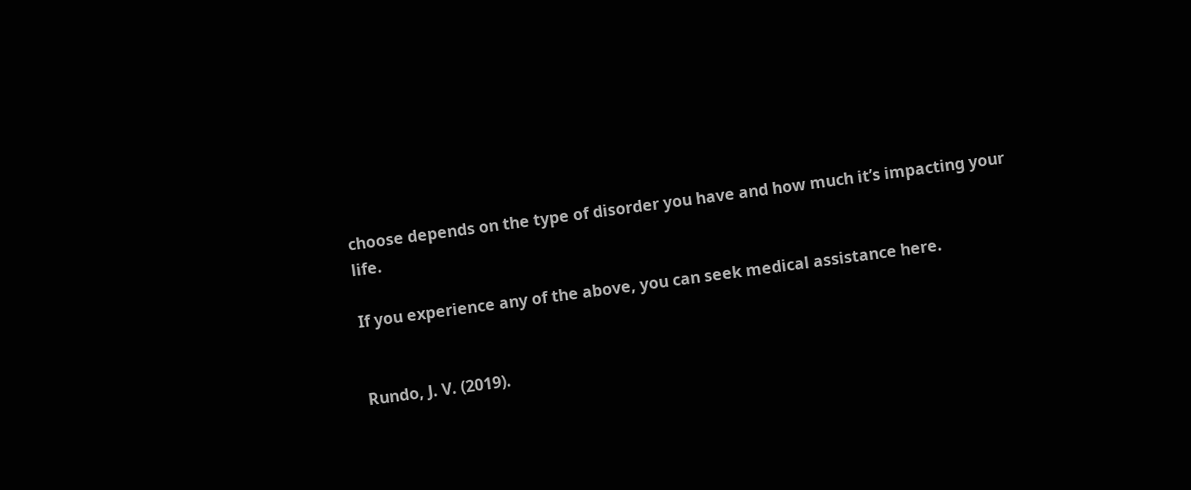choose depends on the type of disorder you have and how much it’s impacting your life.

If you experience any of the above, you can seek medical assistance here.


Rundo, J. V. (2019).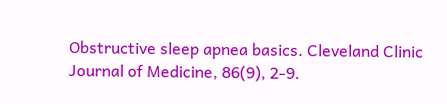Obstructive sleep apnea basics. Cleveland Clinic Journal of Medicine, 86(9), 2-9.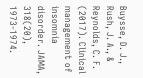Buysse, D. J., Rush, J. A., & Reynolds, C. F. (2017). Clinical management of insomnia disorder. JAMA, 318(20), 1973-1974.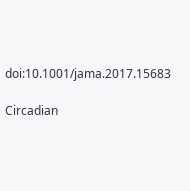doi:10.1001/jama.2017.15683

Circadian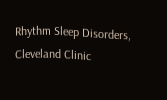Rhythm Sleep Disorders, Cleveland Clinic